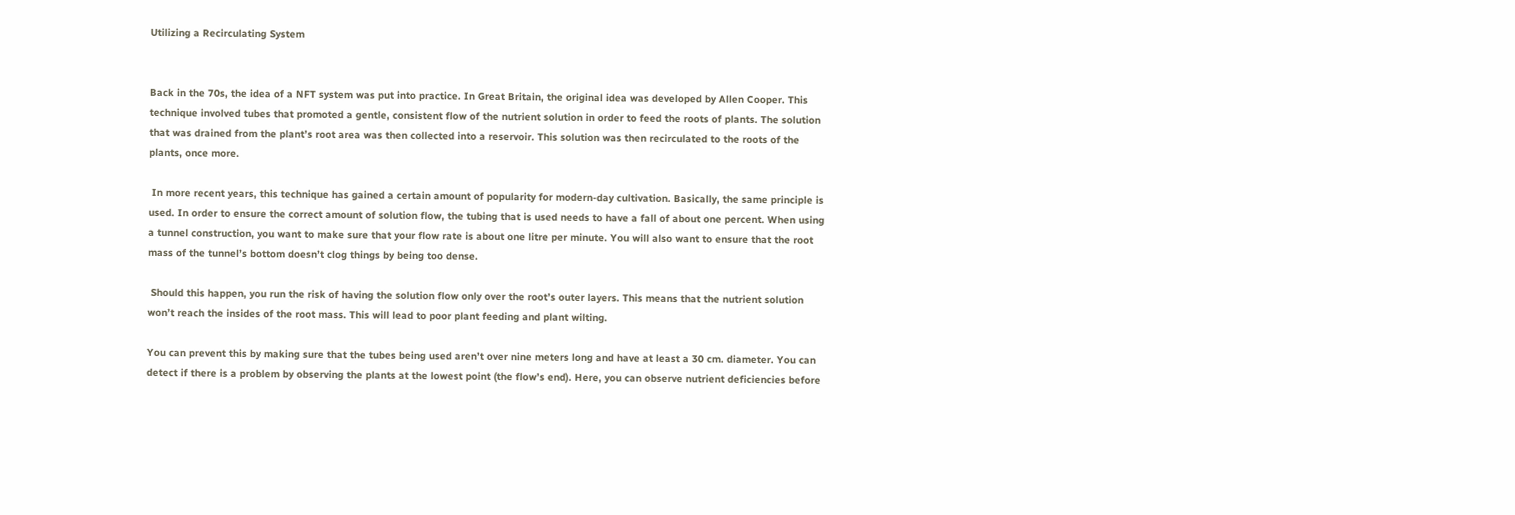Utilizing a Recirculating System


Back in the 70s, the idea of a NFT system was put into practice. In Great Britain, the original idea was developed by Allen Cooper. This technique involved tubes that promoted a gentle, consistent flow of the nutrient solution in order to feed the roots of plants. The solution that was drained from the plant’s root area was then collected into a reservoir. This solution was then recirculated to the roots of the plants, once more.

 In more recent years, this technique has gained a certain amount of popularity for modern-day cultivation. Basically, the same principle is used. In order to ensure the correct amount of solution flow, the tubing that is used needs to have a fall of about one percent. When using a tunnel construction, you want to make sure that your flow rate is about one litre per minute. You will also want to ensure that the root mass of the tunnel’s bottom doesn’t clog things by being too dense.

 Should this happen, you run the risk of having the solution flow only over the root’s outer layers. This means that the nutrient solution won’t reach the insides of the root mass. This will lead to poor plant feeding and plant wilting.

You can prevent this by making sure that the tubes being used aren’t over nine meters long and have at least a 30 cm. diameter. You can detect if there is a problem by observing the plants at the lowest point (the flow’s end). Here, you can observe nutrient deficiencies before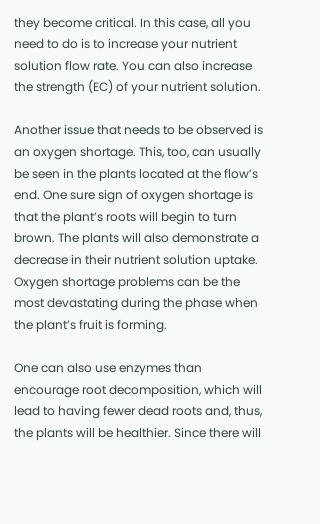they become critical. In this case, all you need to do is to increase your nutrient solution flow rate. You can also increase the strength (EC) of your nutrient solution.

Another issue that needs to be observed is an oxygen shortage. This, too, can usually be seen in the plants located at the flow’s end. One sure sign of oxygen shortage is that the plant’s roots will begin to turn brown. The plants will also demonstrate a decrease in their nutrient solution uptake. Oxygen shortage problems can be the most devastating during the phase when the plant’s fruit is forming.

One can also use enzymes than encourage root decomposition, which will lead to having fewer dead roots and, thus, the plants will be healthier. Since there will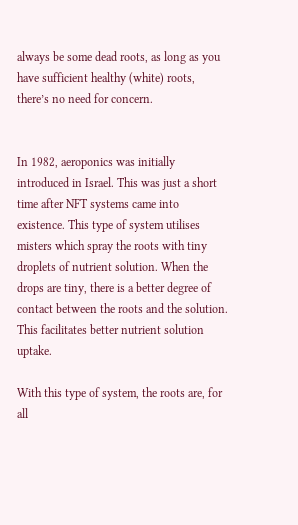always be some dead roots, as long as you have sufficient healthy (white) roots, there’s no need for concern.


In 1982, aeroponics was initially introduced in Israel. This was just a short time after NFT systems came into existence. This type of system utilises misters which spray the roots with tiny droplets of nutrient solution. When the drops are tiny, there is a better degree of contact between the roots and the solution. This facilitates better nutrient solution uptake.

With this type of system, the roots are, for all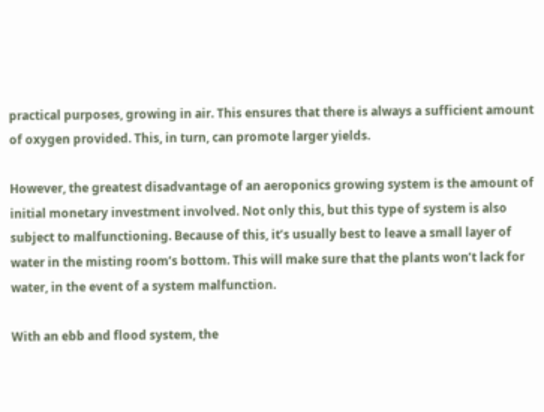practical purposes, growing in air. This ensures that there is always a sufficient amount of oxygen provided. This, in turn, can promote larger yields.

However, the greatest disadvantage of an aeroponics growing system is the amount of initial monetary investment involved. Not only this, but this type of system is also subject to malfunctioning. Because of this, it’s usually best to leave a small layer of water in the misting room’s bottom. This will make sure that the plants won’t lack for water, in the event of a system malfunction.

With an ebb and flood system, the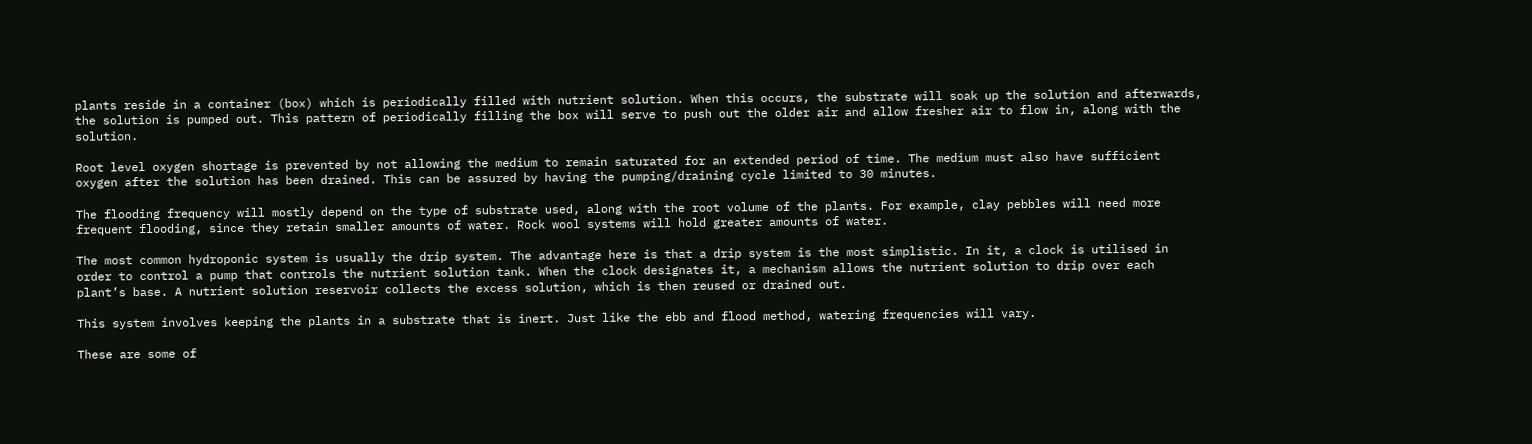plants reside in a container (box) which is periodically filled with nutrient solution. When this occurs, the substrate will soak up the solution and afterwards, the solution is pumped out. This pattern of periodically filling the box will serve to push out the older air and allow fresher air to flow in, along with the solution.

Root level oxygen shortage is prevented by not allowing the medium to remain saturated for an extended period of time. The medium must also have sufficient oxygen after the solution has been drained. This can be assured by having the pumping/draining cycle limited to 30 minutes.

The flooding frequency will mostly depend on the type of substrate used, along with the root volume of the plants. For example, clay pebbles will need more frequent flooding, since they retain smaller amounts of water. Rock wool systems will hold greater amounts of water.

The most common hydroponic system is usually the drip system. The advantage here is that a drip system is the most simplistic. In it, a clock is utilised in order to control a pump that controls the nutrient solution tank. When the clock designates it, a mechanism allows the nutrient solution to drip over each plant’s base. A nutrient solution reservoir collects the excess solution, which is then reused or drained out.

This system involves keeping the plants in a substrate that is inert. Just like the ebb and flood method, watering frequencies will vary.

These are some of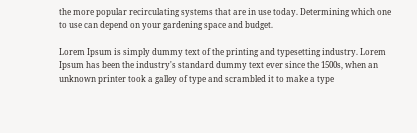the more popular recirculating systems that are in use today. Determining which one to use can depend on your gardening space and budget.

Lorem Ipsum is simply dummy text of the printing and typesetting industry. Lorem Ipsum has been the industry's standard dummy text ever since the 1500s, when an unknown printer took a galley of type and scrambled it to make a type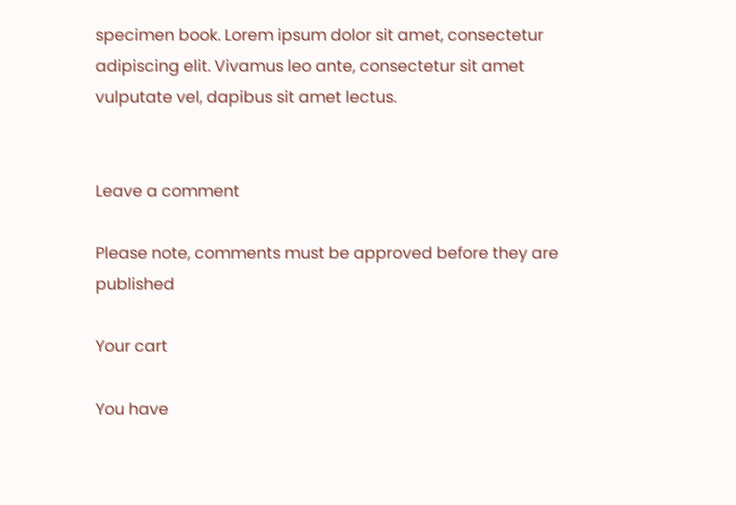specimen book. Lorem ipsum dolor sit amet, consectetur adipiscing elit. Vivamus leo ante, consectetur sit amet vulputate vel, dapibus sit amet lectus.


Leave a comment

Please note, comments must be approved before they are published

Your cart

You have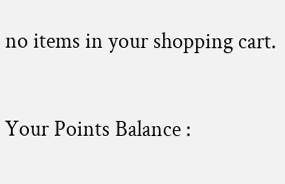no items in your shopping cart.

Your Points Balance :